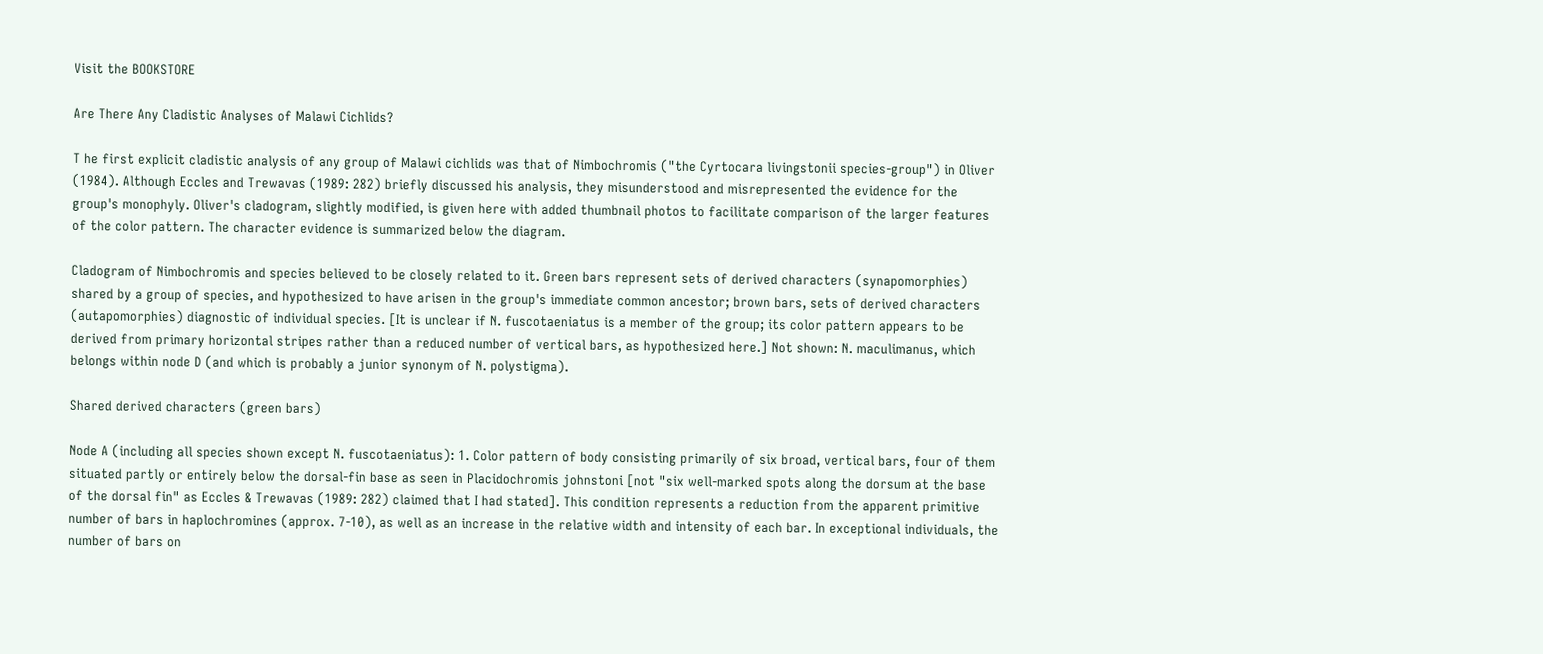Visit the BOOKSTORE

Are There Any Cladistic Analyses of Malawi Cichlids?

T he first explicit cladistic analysis of any group of Malawi cichlids was that of Nimbochromis ("the Cyrtocara livingstonii species-group") in Oliver (1984). Although Eccles and Trewavas (1989: 282) briefly discussed his analysis, they misunderstood and misrepresented the evidence for the group's monophyly. Oliver's cladogram, slightly modified, is given here with added thumbnail photos to facilitate comparison of the larger features of the color pattern. The character evidence is summarized below the diagram.

Cladogram of Nimbochromis and species believed to be closely related to it. Green bars represent sets of derived characters (synapomorphies) shared by a group of species, and hypothesized to have arisen in the group's immediate common ancestor; brown bars, sets of derived characters (autapomorphies) diagnostic of individual species. [It is unclear if N. fuscotaeniatus is a member of the group; its color pattern appears to be derived from primary horizontal stripes rather than a reduced number of vertical bars, as hypothesized here.] Not shown: N. maculimanus, which belongs within node D (and which is probably a junior synonym of N. polystigma).

Shared derived characters (green bars)

Node A (including all species shown except N. fuscotaeniatus): 1. Color pattern of body consisting primarily of six broad, vertical bars, four of them situated partly or entirely below the dorsal-fin base as seen in Placidochromis johnstoni [not "six well-marked spots along the dorsum at the base of the dorsal fin" as Eccles & Trewavas (1989: 282) claimed that I had stated]. This condition represents a reduction from the apparent primitive number of bars in haplochromines (approx. 7-10), as well as an increase in the relative width and intensity of each bar. In exceptional individuals, the number of bars on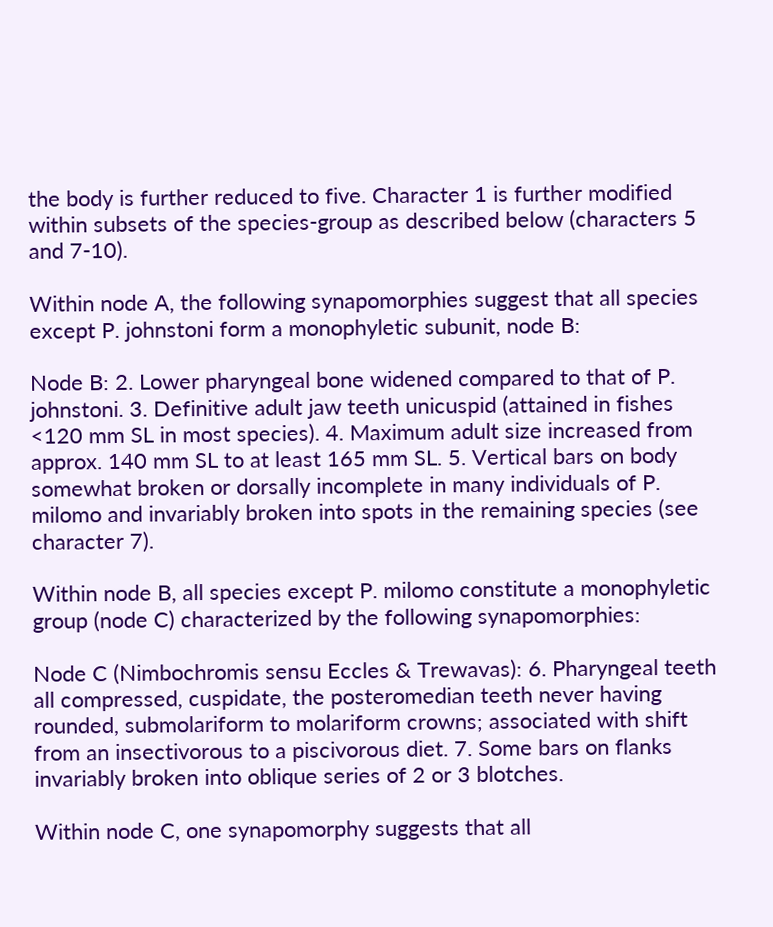the body is further reduced to five. Character 1 is further modified within subsets of the species-group as described below (characters 5 and 7-10).

Within node A, the following synapomorphies suggest that all species except P. johnstoni form a monophyletic subunit, node B:

Node B: 2. Lower pharyngeal bone widened compared to that of P. johnstoni. 3. Definitive adult jaw teeth unicuspid (attained in fishes <120 mm SL in most species). 4. Maximum adult size increased from approx. 140 mm SL to at least 165 mm SL. 5. Vertical bars on body somewhat broken or dorsally incomplete in many individuals of P. milomo and invariably broken into spots in the remaining species (see character 7).

Within node B, all species except P. milomo constitute a monophyletic group (node C) characterized by the following synapomorphies:

Node C (Nimbochromis sensu Eccles & Trewavas): 6. Pharyngeal teeth all compressed, cuspidate, the posteromedian teeth never having rounded, submolariform to molariform crowns; associated with shift from an insectivorous to a piscivorous diet. 7. Some bars on flanks invariably broken into oblique series of 2 or 3 blotches.

Within node C, one synapomorphy suggests that all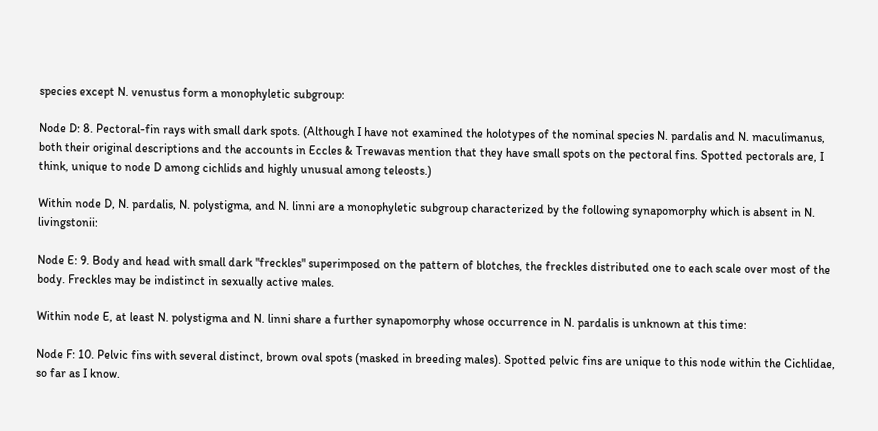species except N. venustus form a monophyletic subgroup:

Node D: 8. Pectoral-fin rays with small dark spots. (Although I have not examined the holotypes of the nominal species N. pardalis and N. maculimanus, both their original descriptions and the accounts in Eccles & Trewavas mention that they have small spots on the pectoral fins. Spotted pectorals are, I think, unique to node D among cichlids and highly unusual among teleosts.)

Within node D, N. pardalis, N. polystigma, and N. linni are a monophyletic subgroup characterized by the following synapomorphy which is absent in N. livingstonii:

Node E: 9. Body and head with small dark "freckles" superimposed on the pattern of blotches, the freckles distributed one to each scale over most of the body. Freckles may be indistinct in sexually active males.

Within node E, at least N. polystigma and N. linni share a further synapomorphy whose occurrence in N. pardalis is unknown at this time:

Node F: 10. Pelvic fins with several distinct, brown oval spots (masked in breeding males). Spotted pelvic fins are unique to this node within the Cichlidae, so far as I know.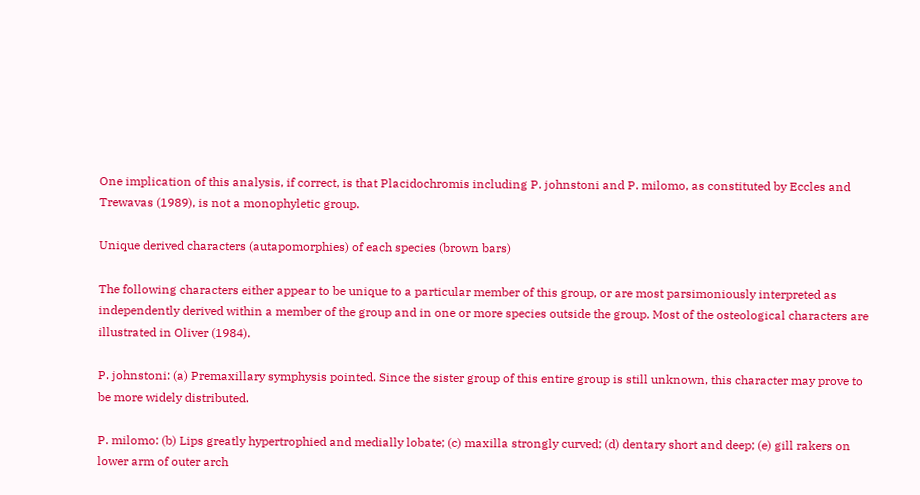One implication of this analysis, if correct, is that Placidochromis including P. johnstoni and P. milomo, as constituted by Eccles and Trewavas (1989), is not a monophyletic group.

Unique derived characters (autapomorphies) of each species (brown bars)

The following characters either appear to be unique to a particular member of this group, or are most parsimoniously interpreted as independently derived within a member of the group and in one or more species outside the group. Most of the osteological characters are illustrated in Oliver (1984).

P. johnstoni: (a) Premaxillary symphysis pointed. Since the sister group of this entire group is still unknown, this character may prove to be more widely distributed.

P. milomo: (b) Lips greatly hypertrophied and medially lobate; (c) maxilla strongly curved; (d) dentary short and deep; (e) gill rakers on lower arm of outer arch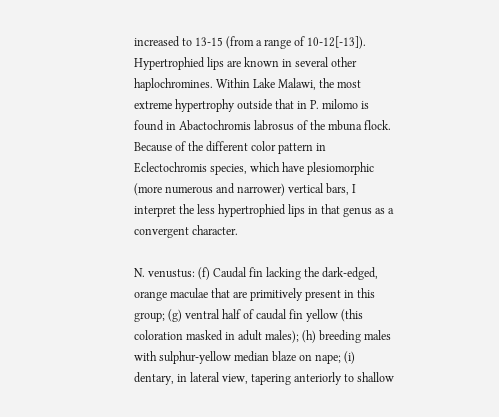increased to 13-15 (from a range of 10-12[-13]). Hypertrophied lips are known in several other haplochromines. Within Lake Malawi, the most extreme hypertrophy outside that in P. milomo is found in Abactochromis labrosus of the mbuna flock. Because of the different color pattern in Eclectochromis species, which have plesiomorphic (more numerous and narrower) vertical bars, I interpret the less hypertrophied lips in that genus as a convergent character.

N. venustus: (f) Caudal fin lacking the dark-edged, orange maculae that are primitively present in this group; (g) ventral half of caudal fin yellow (this coloration masked in adult males); (h) breeding males with sulphur-yellow median blaze on nape; (i) dentary, in lateral view, tapering anteriorly to shallow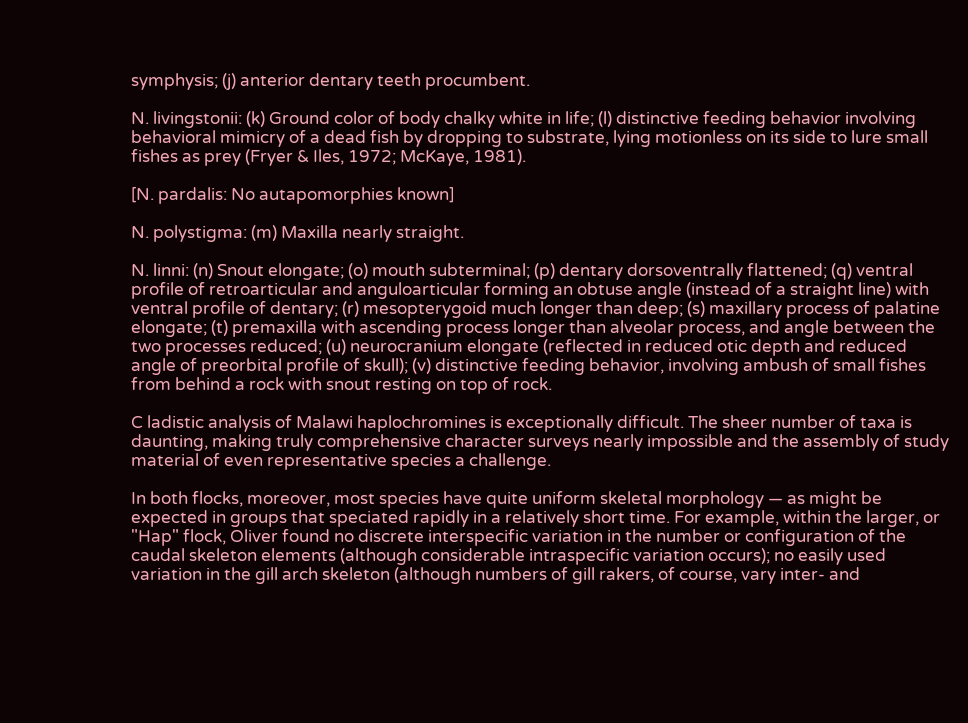symphysis; (j) anterior dentary teeth procumbent.

N. livingstonii: (k) Ground color of body chalky white in life; (l) distinctive feeding behavior involving behavioral mimicry of a dead fish by dropping to substrate, lying motionless on its side to lure small fishes as prey (Fryer & Iles, 1972; McKaye, 1981).

[N. pardalis: No autapomorphies known]

N. polystigma: (m) Maxilla nearly straight.

N. linni: (n) Snout elongate; (o) mouth subterminal; (p) dentary dorsoventrally flattened; (q) ventral profile of retroarticular and anguloarticular forming an obtuse angle (instead of a straight line) with ventral profile of dentary; (r) mesopterygoid much longer than deep; (s) maxillary process of palatine elongate; (t) premaxilla with ascending process longer than alveolar process, and angle between the two processes reduced; (u) neurocranium elongate (reflected in reduced otic depth and reduced angle of preorbital profile of skull); (v) distinctive feeding behavior, involving ambush of small fishes from behind a rock with snout resting on top of rock.

C ladistic analysis of Malawi haplochromines is exceptionally difficult. The sheer number of taxa is daunting, making truly comprehensive character surveys nearly impossible and the assembly of study material of even representative species a challenge.

In both flocks, moreover, most species have quite uniform skeletal morphology — as might be expected in groups that speciated rapidly in a relatively short time. For example, within the larger, or "Hap" flock, Oliver found no discrete interspecific variation in the number or configuration of the caudal skeleton elements (although considerable intraspecific variation occurs); no easily used variation in the gill arch skeleton (although numbers of gill rakers, of course, vary inter- and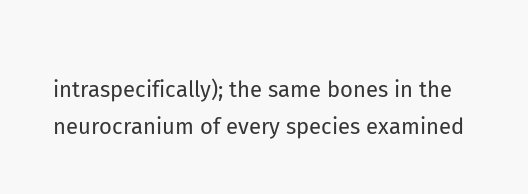intraspecifically); the same bones in the neurocranium of every species examined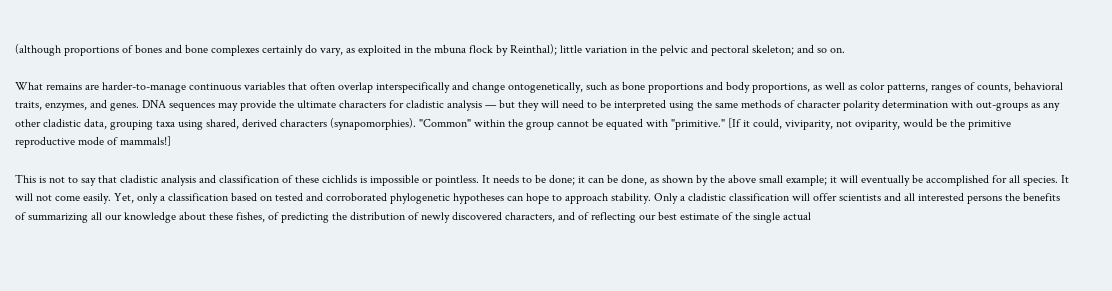(although proportions of bones and bone complexes certainly do vary, as exploited in the mbuna flock by Reinthal); little variation in the pelvic and pectoral skeleton; and so on.

What remains are harder-to-manage continuous variables that often overlap interspecifically and change ontogenetically, such as bone proportions and body proportions, as well as color patterns, ranges of counts, behavioral traits, enzymes, and genes. DNA sequences may provide the ultimate characters for cladistic analysis — but they will need to be interpreted using the same methods of character polarity determination with out-groups as any other cladistic data, grouping taxa using shared, derived characters (synapomorphies). "Common" within the group cannot be equated with "primitive." [If it could, viviparity, not oviparity, would be the primitive reproductive mode of mammals!]

This is not to say that cladistic analysis and classification of these cichlids is impossible or pointless. It needs to be done; it can be done, as shown by the above small example; it will eventually be accomplished for all species. It will not come easily. Yet, only a classification based on tested and corroborated phylogenetic hypotheses can hope to approach stability. Only a cladistic classification will offer scientists and all interested persons the benefits of summarizing all our knowledge about these fishes, of predicting the distribution of newly discovered characters, and of reflecting our best estimate of the single actual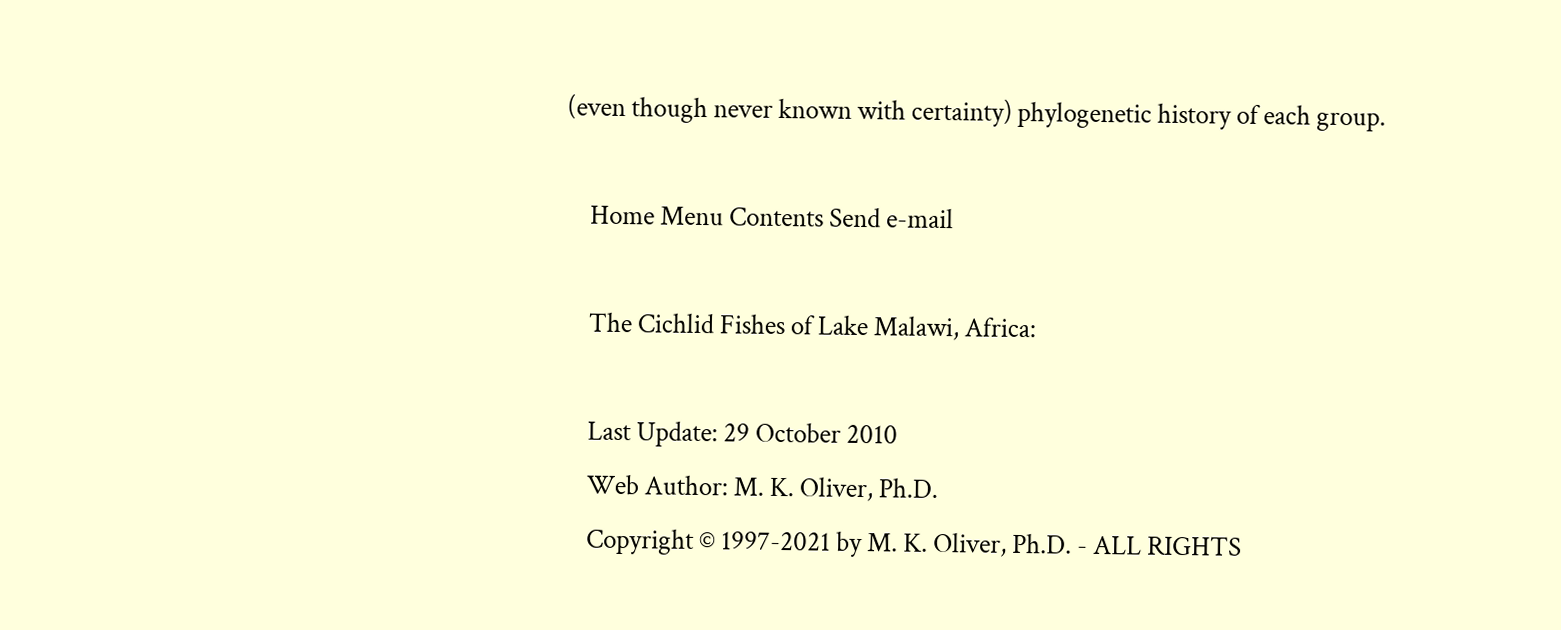(even though never known with certainty) phylogenetic history of each group.

    Home Menu Contents Send e-mail

    The Cichlid Fishes of Lake Malawi, Africa:

    Last Update: 29 October 2010
    Web Author: M. K. Oliver, Ph.D.
    Copyright © 1997-2021 by M. K. Oliver, Ph.D. - ALL RIGHTS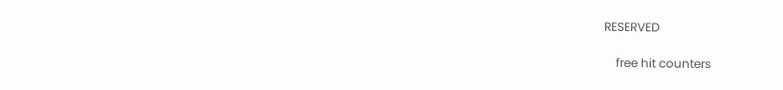RESERVED

    free hit counters